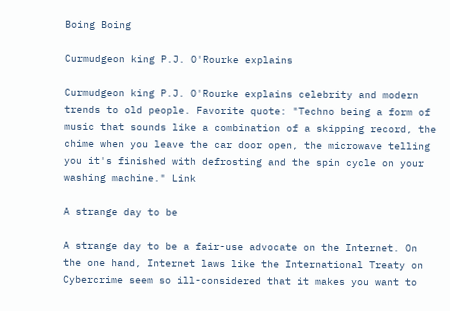Boing Boing

Curmudgeon king P.J. O'Rourke explains

Curmudgeon king P.J. O'Rourke explains celebrity and modern trends to old people. Favorite quote: "Techno being a form of music that sounds like a combination of a skipping record, the chime when you leave the car door open, the microwave telling you it's finished with defrosting and the spin cycle on your washing machine." Link

A strange day to be

A strange day to be a fair-use advocate on the Internet. On the one hand, Internet laws like the International Treaty on Cybercrime seem so ill-considered that it makes you want to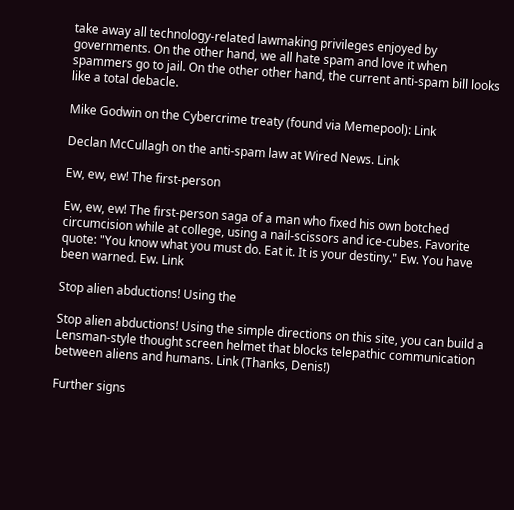take away all technology-related lawmaking privileges enjoyed by governments. On the other hand, we all hate spam and love it when spammers go to jail. On the other other hand, the current anti-spam bill looks like a total debacle.

Mike Godwin on the Cybercrime treaty (found via Memepool): Link

Declan McCullagh on the anti-spam law at Wired News. Link

Ew, ew, ew! The first-person

Ew, ew, ew! The first-person saga of a man who fixed his own botched circumcision while at college, using a nail-scissors and ice-cubes. Favorite quote: "You know what you must do. Eat it. It is your destiny." Ew. You have been warned. Ew. Link

Stop alien abductions! Using the

Stop alien abductions! Using the simple directions on this site, you can build a Lensman-style thought screen helmet that blocks telepathic communication between aliens and humans. Link (Thanks, Denis!)

Further signs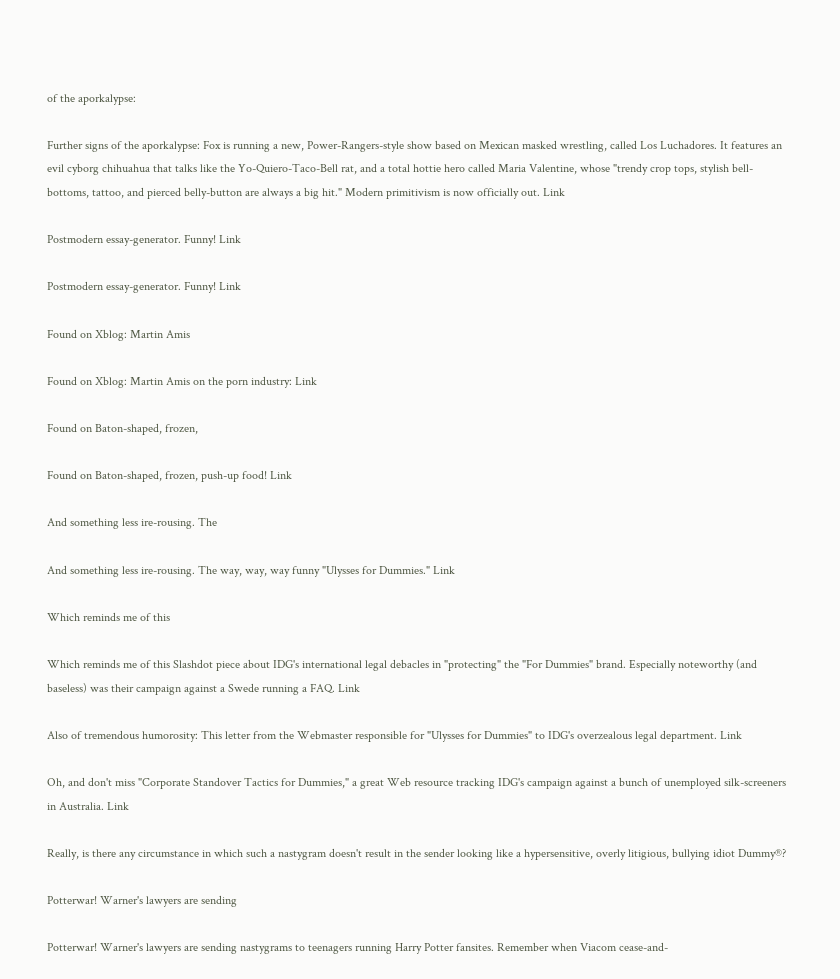of the aporkalypse:

Further signs of the aporkalypse: Fox is running a new, Power-Rangers-style show based on Mexican masked wrestling, called Los Luchadores. It features an evil cyborg chihuahua that talks like the Yo-Quiero-Taco-Bell rat, and a total hottie hero called Maria Valentine, whose "trendy crop tops, stylish bell-bottoms, tattoo, and pierced belly-button are always a big hit." Modern primitivism is now officially out. Link

Postmodern essay-generator. Funny! Link

Postmodern essay-generator. Funny! Link

Found on Xblog: Martin Amis

Found on Xblog: Martin Amis on the porn industry: Link

Found on Baton-shaped, frozen,

Found on Baton-shaped, frozen, push-up food! Link

And something less ire-rousing. The

And something less ire-rousing. The way, way, way funny "Ulysses for Dummies." Link

Which reminds me of this

Which reminds me of this Slashdot piece about IDG's international legal debacles in "protecting" the "For Dummies" brand. Especially noteworthy (and baseless) was their campaign against a Swede running a FAQ. Link

Also of tremendous humorosity: This letter from the Webmaster responsible for "Ulysses for Dummies" to IDG's overzealous legal department. Link

Oh, and don't miss "Corporate Standover Tactics for Dummies," a great Web resource tracking IDG's campaign against a bunch of unemployed silk-screeners in Australia. Link

Really, is there any circumstance in which such a nastygram doesn't result in the sender looking like a hypersensitive, overly litigious, bullying idiot Dummy®?

Potterwar! Warner's lawyers are sending

Potterwar! Warner's lawyers are sending nastygrams to teenagers running Harry Potter fansites. Remember when Viacom cease-and-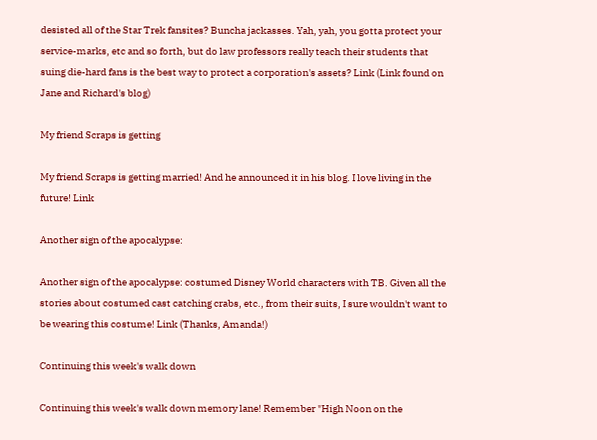desisted all of the Star Trek fansites? Buncha jackasses. Yah, yah, you gotta protect your service-marks, etc and so forth, but do law professors really teach their students that suing die-hard fans is the best way to protect a corporation's assets? Link (Link found on Jane and Richard's blog)

My friend Scraps is getting

My friend Scraps is getting married! And he announced it in his blog. I love living in the future! Link

Another sign of the apocalypse:

Another sign of the apocalypse: costumed Disney World characters with TB. Given all the stories about costumed cast catching crabs, etc., from their suits, I sure wouldn't want to be wearing this costume! Link (Thanks, Amanda!)

Continuing this week's walk down

Continuing this week's walk down memory lane! Remember "High Noon on the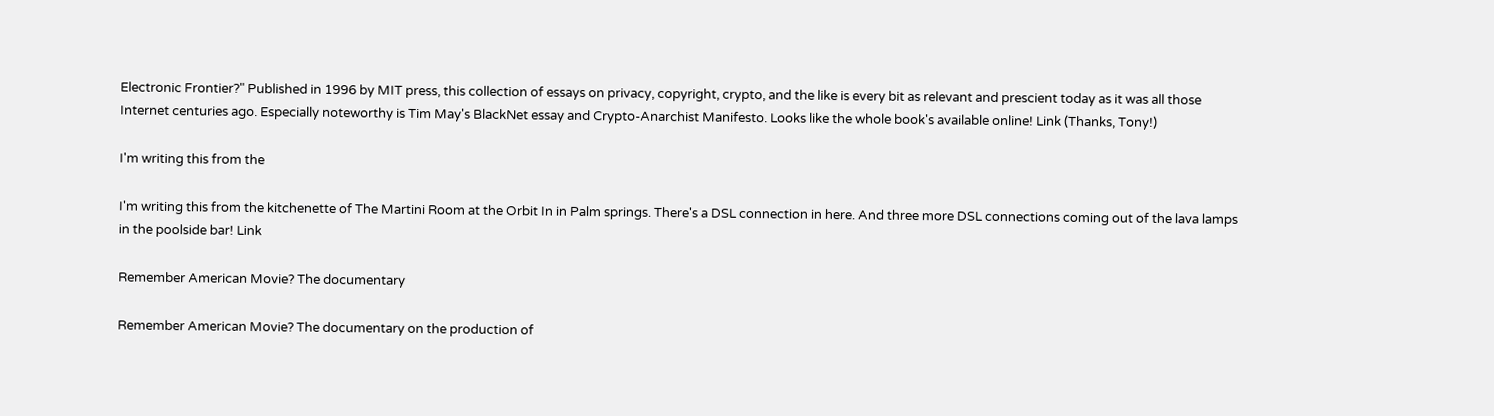Electronic Frontier?" Published in 1996 by MIT press, this collection of essays on privacy, copyright, crypto, and the like is every bit as relevant and prescient today as it was all those Internet centuries ago. Especially noteworthy is Tim May's BlackNet essay and Crypto-Anarchist Manifesto. Looks like the whole book's available online! Link (Thanks, Tony!)

I'm writing this from the

I'm writing this from the kitchenette of The Martini Room at the Orbit In in Palm springs. There's a DSL connection in here. And three more DSL connections coming out of the lava lamps in the poolside bar! Link

Remember American Movie? The documentary

Remember American Movie? The documentary on the production of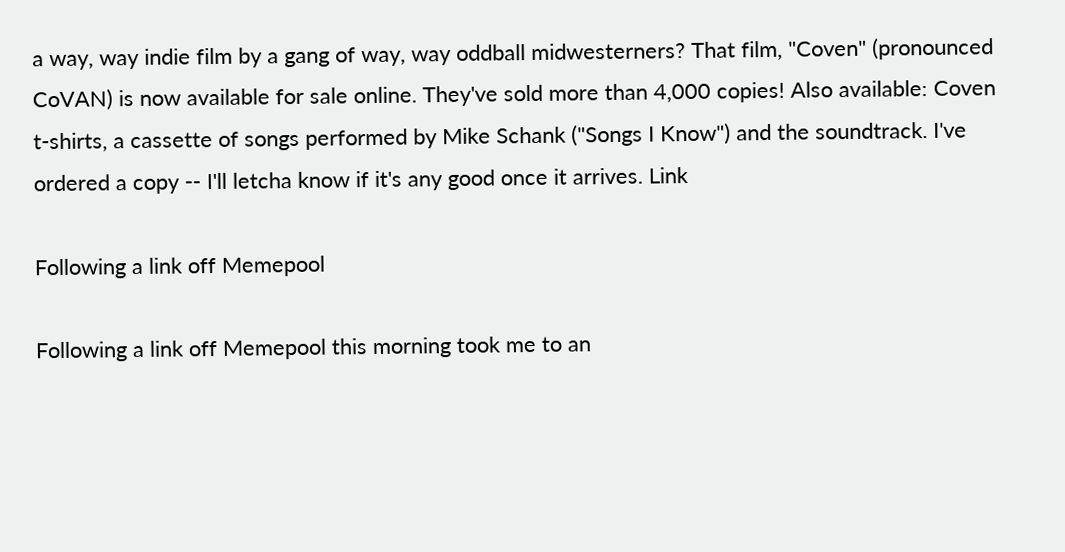a way, way indie film by a gang of way, way oddball midwesterners? That film, "Coven" (pronounced CoVAN) is now available for sale online. They've sold more than 4,000 copies! Also available: Coven t-shirts, a cassette of songs performed by Mike Schank ("Songs I Know") and the soundtrack. I've ordered a copy -- I'll letcha know if it's any good once it arrives. Link

Following a link off Memepool

Following a link off Memepool this morning took me to an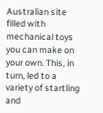Australian site filled with mechanical toys you can make on your own. This, in turn, led to a variety of startling and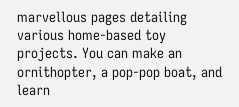marvellous pages detailing various home-based toy projects. You can make an ornithopter, a pop-pop boat, and learn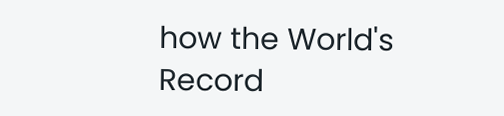how the World's Record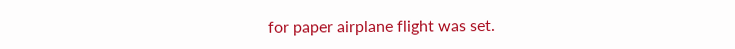for paper airplane flight was set.